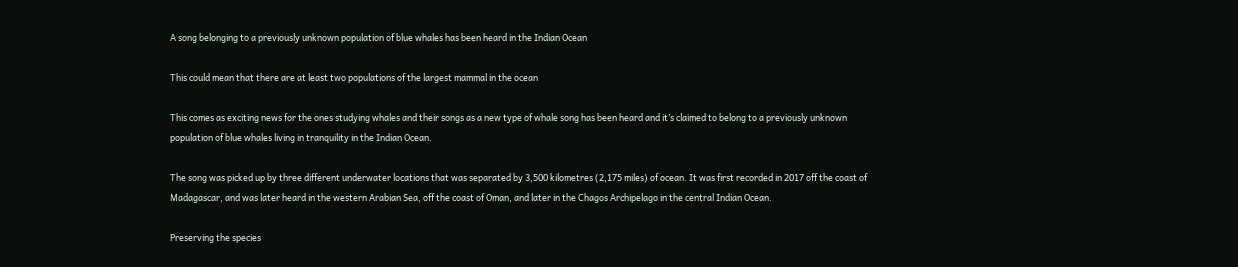A song belonging to a previously unknown population of blue whales has been heard in the Indian Ocean

This could mean that there are at least two populations of the largest mammal in the ocean

This comes as exciting news for the ones studying whales and their songs as a new type of whale song has been heard and it’s claimed to belong to a previously unknown population of blue whales living in tranquility in the Indian Ocean.

The song was picked up by three different underwater locations that was separated by 3,500 kilometres (2,175 miles) of ocean. It was first recorded in 2017 off the coast of Madagascar, and was later heard in the western Arabian Sea, off the coast of Oman, and later in the Chagos Archipelago in the central Indian Ocean.

Preserving the species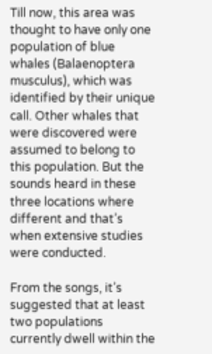Till now, this area was thought to have only one population of blue whales (Balaenoptera musculus), which was identified by their unique call. Other whales that were discovered were assumed to belong to this population. But the sounds heard in these three locations where different and that’s when extensive studies were conducted.

From the songs, it’s suggested that at least two populations currently dwell within the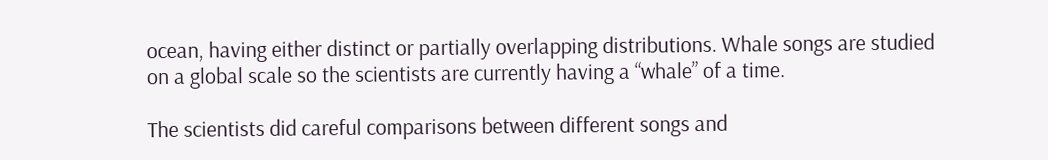ocean, having either distinct or partially overlapping distributions. Whale songs are studied on a global scale so the scientists are currently having a “whale” of a time.

The scientists did careful comparisons between different songs and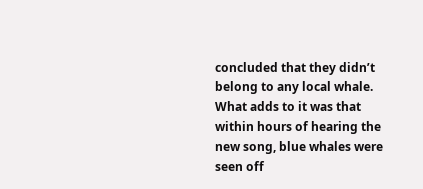concluded that they didn’t belong to any local whale. What adds to it was that within hours of hearing the new song, blue whales were seen off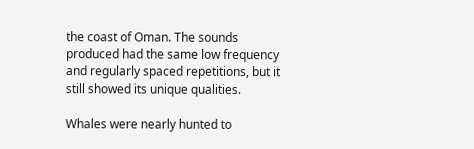the coast of Oman. The sounds produced had the same low frequency and regularly spaced repetitions, but it still showed its unique qualities.

Whales were nearly hunted to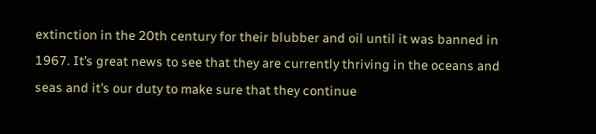extinction in the 20th century for their blubber and oil until it was banned in 1967. It’s great news to see that they are currently thriving in the oceans and seas and it’s our duty to make sure that they continue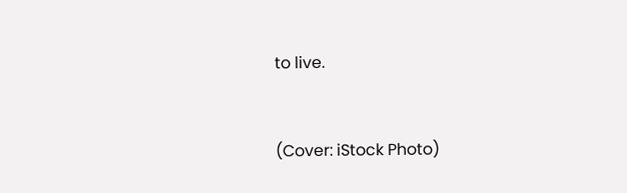to live.


(Cover: iStock Photo)